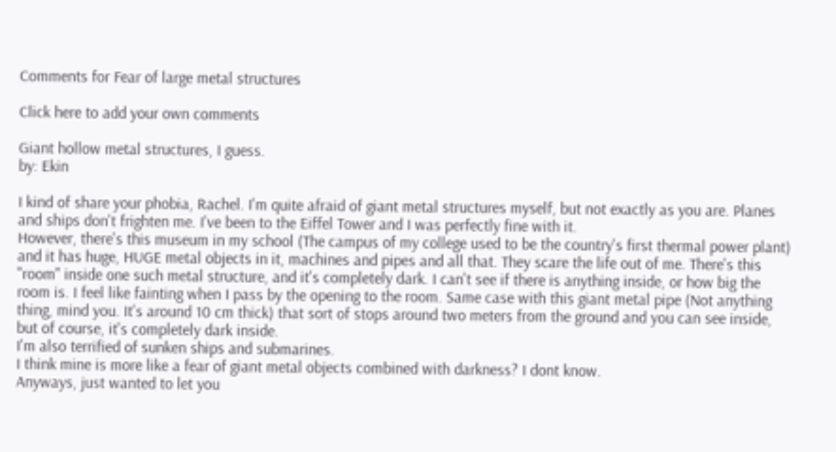Comments for Fear of large metal structures

Click here to add your own comments

Giant hollow metal structures, I guess.
by: Ekin

I kind of share your phobia, Rachel. I'm quite afraid of giant metal structures myself, but not exactly as you are. Planes and ships don't frighten me. I've been to the Eiffel Tower and I was perfectly fine with it.
However, there's this museum in my school (The campus of my college used to be the country's first thermal power plant) and it has huge, HUGE metal objects in it, machines and pipes and all that. They scare the life out of me. There's this "room" inside one such metal structure, and it's completely dark. I can't see if there is anything inside, or how big the room is. I feel like fainting when I pass by the opening to the room. Same case with this giant metal pipe (Not anything thing, mind you. It's around 10 cm thick) that sort of stops around two meters from the ground and you can see inside, but of course, it's completely dark inside.
I'm also terrified of sunken ships and submarines.
I think mine is more like a fear of giant metal objects combined with darkness? I dont know.
Anyways, just wanted to let you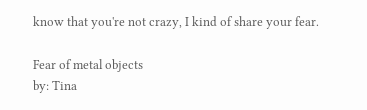know that you're not crazy, I kind of share your fear.

Fear of metal objects
by: Tina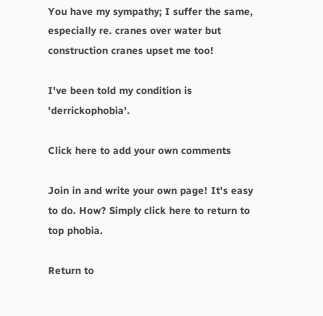You have my sympathy; I suffer the same, especially re. cranes over water but construction cranes upset me too!

I've been told my condition is 'derrickophobia'.

Click here to add your own comments

Join in and write your own page! It's easy to do. How? Simply click here to return to top phobia.

Return to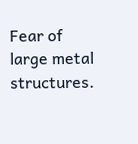Fear of large metal structures.